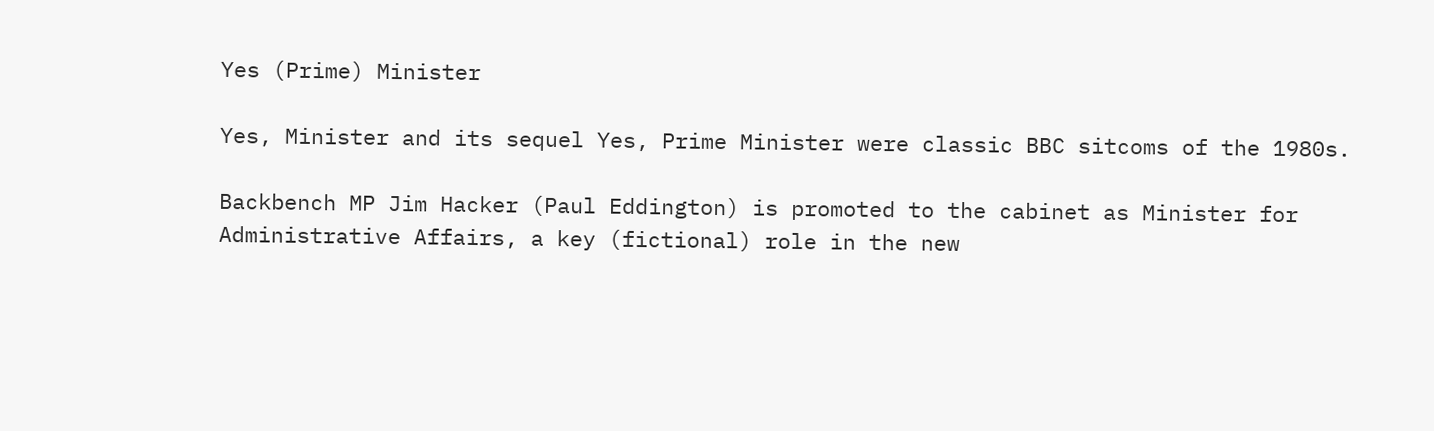Yes (Prime) Minister

Yes, Minister and its sequel Yes, Prime Minister were classic BBC sitcoms of the 1980s.

Backbench MP Jim Hacker (Paul Eddington) is promoted to the cabinet as Minister for Administrative Affairs, a key (fictional) role in the new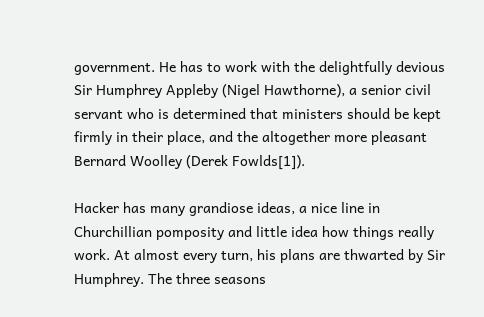government. He has to work with the delightfully devious Sir Humphrey Appleby (Nigel Hawthorne), a senior civil servant who is determined that ministers should be kept firmly in their place, and the altogether more pleasant Bernard Woolley (Derek Fowlds[1]).

Hacker has many grandiose ideas, a nice line in Churchillian pomposity and little idea how things really work. At almost every turn, his plans are thwarted by Sir Humphrey. The three seasons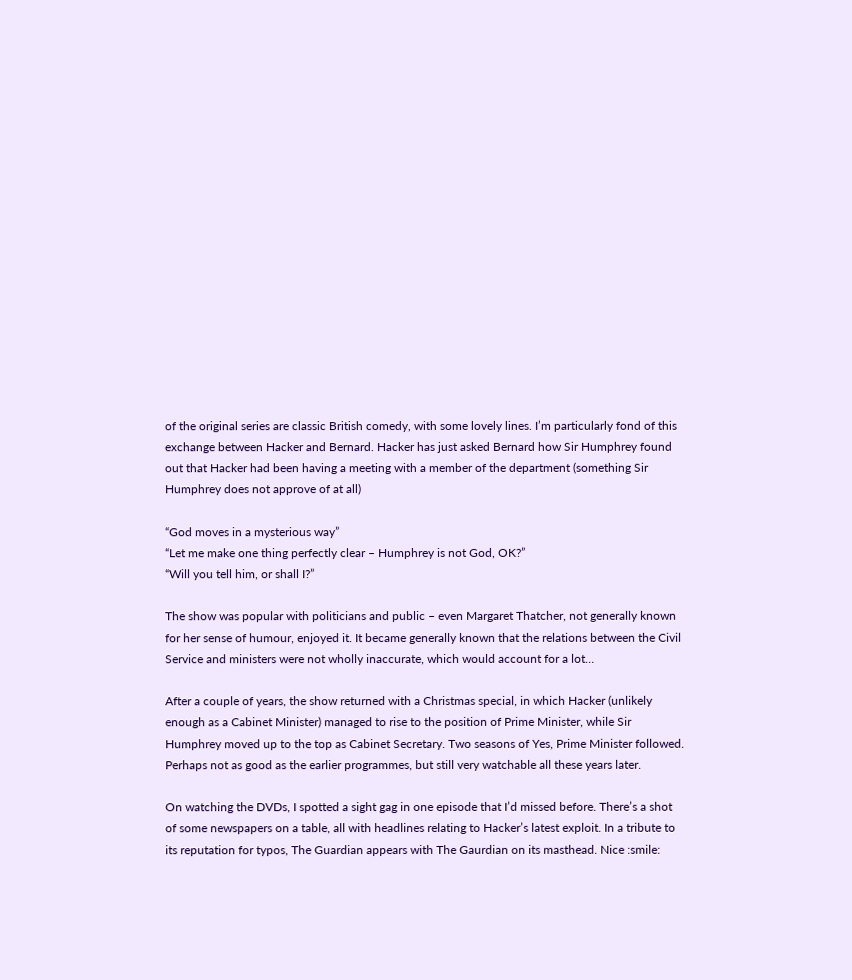of the original series are classic British comedy, with some lovely lines. I’m particularly fond of this exchange between Hacker and Bernard. Hacker has just asked Bernard how Sir Humphrey found out that Hacker had been having a meeting with a member of the department (something Sir Humphrey does not approve of at all)

“God moves in a mysterious way”
“Let me make one thing perfectly clear – Humphrey is not God, OK?”
“Will you tell him, or shall I?”

The show was popular with politicians and public – even Margaret Thatcher, not generally known for her sense of humour, enjoyed it. It became generally known that the relations between the Civil Service and ministers were not wholly inaccurate, which would account for a lot…

After a couple of years, the show returned with a Christmas special, in which Hacker (unlikely enough as a Cabinet Minister) managed to rise to the position of Prime Minister, while Sir Humphrey moved up to the top as Cabinet Secretary. Two seasons of Yes, Prime Minister followed. Perhaps not as good as the earlier programmes, but still very watchable all these years later.

On watching the DVDs, I spotted a sight gag in one episode that I’d missed before. There’s a shot of some newspapers on a table, all with headlines relating to Hacker’s latest exploit. In a tribute to its reputation for typos, The Guardian appears with The Gaurdian on its masthead. Nice :smile: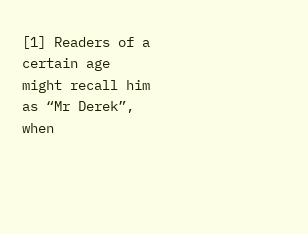[1] Readers of a certain age might recall him as “Mr Derek”, when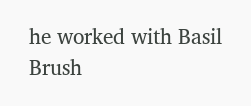he worked with Basil Brush